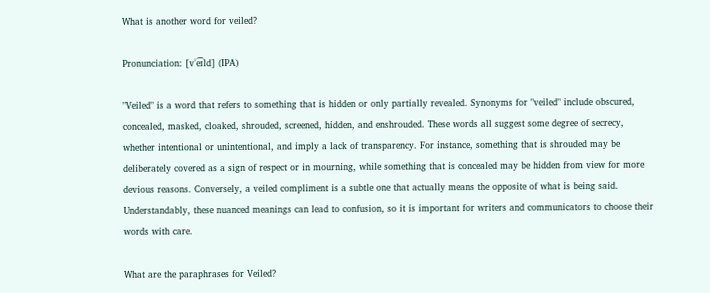What is another word for veiled?

Pronunciation: [vˈe͡ɪld] (IPA)

"Veiled" is a word that refers to something that is hidden or only partially revealed. Synonyms for "veiled" include obscured, concealed, masked, cloaked, shrouded, screened, hidden, and enshrouded. These words all suggest some degree of secrecy, whether intentional or unintentional, and imply a lack of transparency. For instance, something that is shrouded may be deliberately covered as a sign of respect or in mourning, while something that is concealed may be hidden from view for more devious reasons. Conversely, a veiled compliment is a subtle one that actually means the opposite of what is being said. Understandably, these nuanced meanings can lead to confusion, so it is important for writers and communicators to choose their words with care.

What are the paraphrases for Veiled?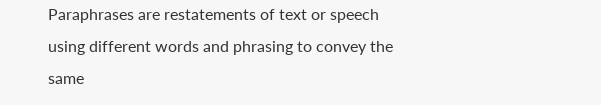Paraphrases are restatements of text or speech using different words and phrasing to convey the same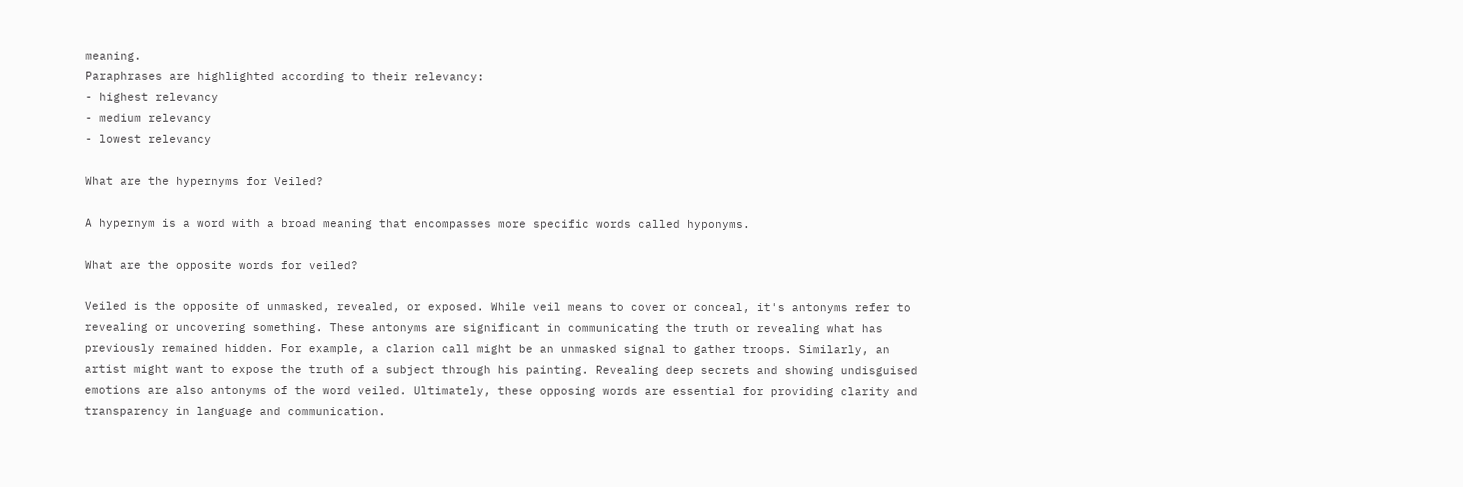meaning.
Paraphrases are highlighted according to their relevancy:
- highest relevancy
- medium relevancy
- lowest relevancy

What are the hypernyms for Veiled?

A hypernym is a word with a broad meaning that encompasses more specific words called hyponyms.

What are the opposite words for veiled?

Veiled is the opposite of unmasked, revealed, or exposed. While veil means to cover or conceal, it's antonyms refer to revealing or uncovering something. These antonyms are significant in communicating the truth or revealing what has previously remained hidden. For example, a clarion call might be an unmasked signal to gather troops. Similarly, an artist might want to expose the truth of a subject through his painting. Revealing deep secrets and showing undisguised emotions are also antonyms of the word veiled. Ultimately, these opposing words are essential for providing clarity and transparency in language and communication.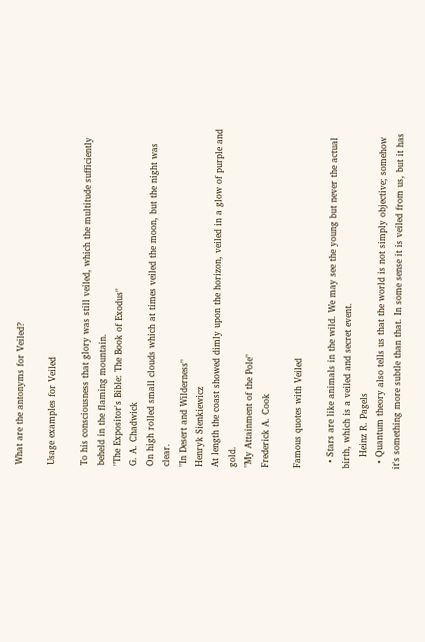What are the antonyms for Veiled?

Usage examples for Veiled

To his consciousness that glory was still veiled, which the multitude sufficiently beheld in the flaming mountain.
"The Expositor's Bible: The Book of Exodus"
G. A. Chadwick
On high rolled small clouds which at times veiled the moon, but the night was clear.
"In Desert and Wilderness"
Henryk Sienkiewicz
At length the coast showed dimly upon the horizon, veiled in a glow of purple and gold.
"My Attainment of the Pole"
Frederick A. Cook

Famous quotes with Veiled

  • Stars are like animals in the wild. We may see the young but never the actual birth, which is a veiled and secret event.
    Heinz R. Pagels
  • Quantum theory also tells us that the world is not simply objective; somehow it's something more subtle than that. In some sense it is veiled from us, but it has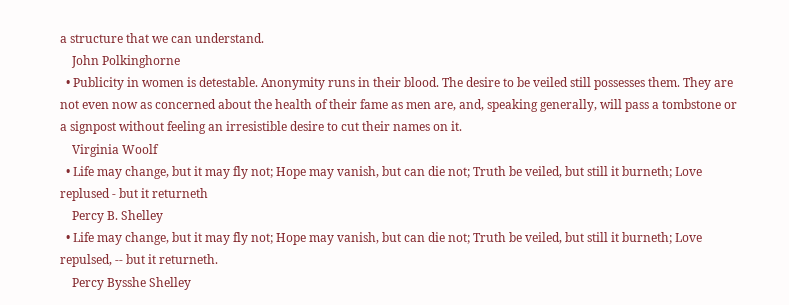a structure that we can understand.
    John Polkinghorne
  • Publicity in women is detestable. Anonymity runs in their blood. The desire to be veiled still possesses them. They are not even now as concerned about the health of their fame as men are, and, speaking generally, will pass a tombstone or a signpost without feeling an irresistible desire to cut their names on it.
    Virginia Woolf
  • Life may change, but it may fly not; Hope may vanish, but can die not; Truth be veiled, but still it burneth; Love replused - but it returneth
    Percy B. Shelley
  • Life may change, but it may fly not; Hope may vanish, but can die not; Truth be veiled, but still it burneth; Love repulsed, -- but it returneth.
    Percy Bysshe Shelley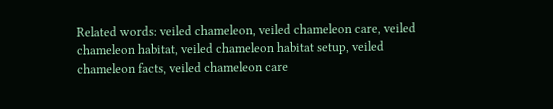Related words: veiled chameleon, veiled chameleon care, veiled chameleon habitat, veiled chameleon habitat setup, veiled chameleon facts, veiled chameleon care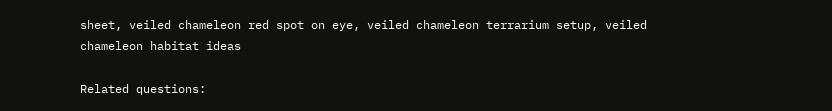sheet, veiled chameleon red spot on eye, veiled chameleon terrarium setup, veiled chameleon habitat ideas

Related questions: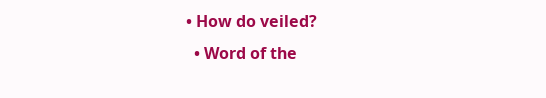• How do veiled?
  • Word of the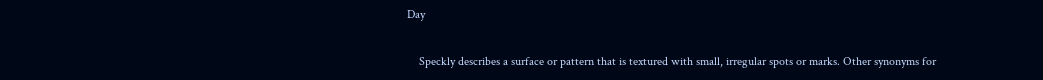Day

    Speckly describes a surface or pattern that is textured with small, irregular spots or marks. Other synonyms for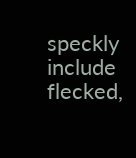speckly include flecked,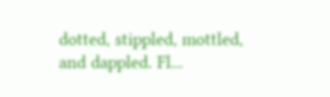dotted, stippled, mottled, and dappled. Fl...